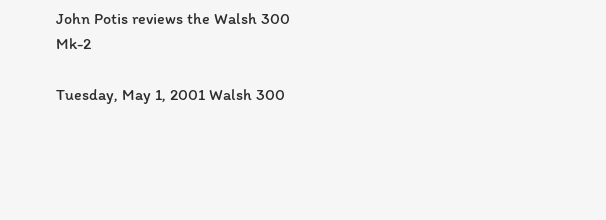John Potis reviews the Walsh 300 Mk-2

Tuesday, May 1, 2001 Walsh 300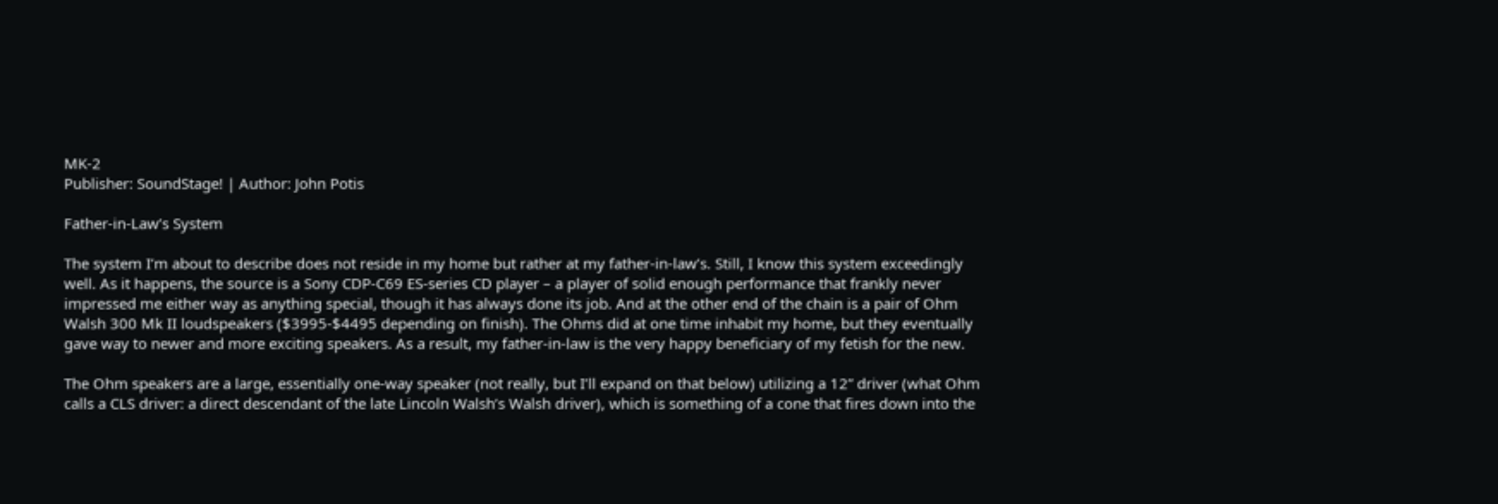MK-2
Publisher: SoundStage! | Author: John Potis

Father-in-Law’s System

The system I’m about to describe does not reside in my home but rather at my father-in-law’s. Still, I know this system exceedingly well. As it happens, the source is a Sony CDP-C69 ES-series CD player – a player of solid enough performance that frankly never impressed me either way as anything special, though it has always done its job. And at the other end of the chain is a pair of Ohm Walsh 300 Mk II loudspeakers ($3995-$4495 depending on finish). The Ohms did at one time inhabit my home, but they eventually gave way to newer and more exciting speakers. As a result, my father-in-law is the very happy beneficiary of my fetish for the new.

The Ohm speakers are a large, essentially one-way speaker (not really, but I’ll expand on that below) utilizing a 12” driver (what Ohm calls a CLS driver: a direct descendant of the late Lincoln Walsh’s Walsh driver), which is something of a cone that fires down into the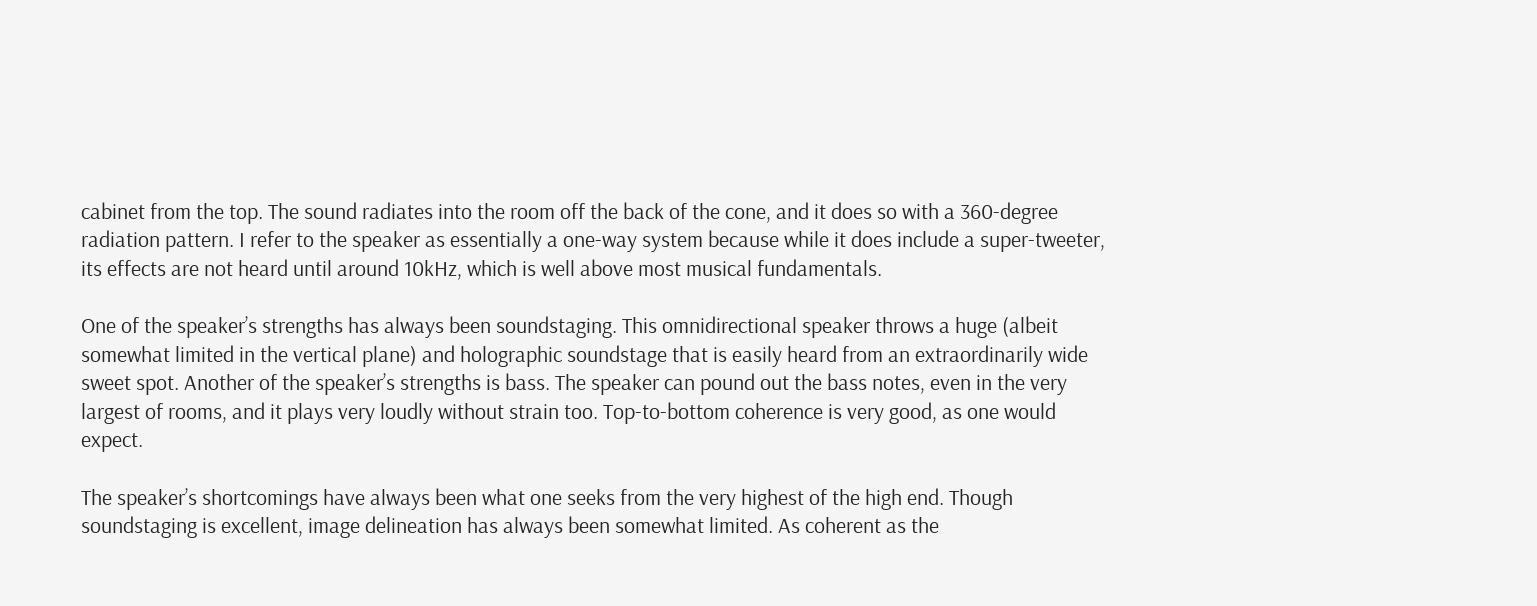cabinet from the top. The sound radiates into the room off the back of the cone, and it does so with a 360-degree radiation pattern. I refer to the speaker as essentially a one-way system because while it does include a super-tweeter, its effects are not heard until around 10kHz, which is well above most musical fundamentals.

One of the speaker’s strengths has always been soundstaging. This omnidirectional speaker throws a huge (albeit somewhat limited in the vertical plane) and holographic soundstage that is easily heard from an extraordinarily wide sweet spot. Another of the speaker’s strengths is bass. The speaker can pound out the bass notes, even in the very largest of rooms, and it plays very loudly without strain too. Top-to-bottom coherence is very good, as one would expect.

The speaker’s shortcomings have always been what one seeks from the very highest of the high end. Though soundstaging is excellent, image delineation has always been somewhat limited. As coherent as the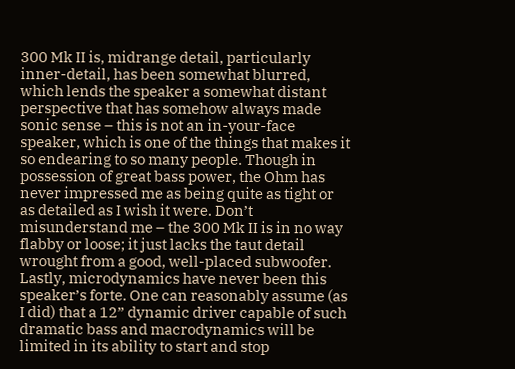300 Mk II is, midrange detail, particularly inner-detail, has been somewhat blurred, which lends the speaker a somewhat distant perspective that has somehow always made sonic sense – this is not an in-your-face speaker, which is one of the things that makes it so endearing to so many people. Though in possession of great bass power, the Ohm has never impressed me as being quite as tight or as detailed as I wish it were. Don’t misunderstand me – the 300 Mk II is in no way flabby or loose; it just lacks the taut detail wrought from a good, well-placed subwoofer. Lastly, microdynamics have never been this speaker’s forte. One can reasonably assume (as I did) that a 12” dynamic driver capable of such dramatic bass and macrodynamics will be limited in its ability to start and stop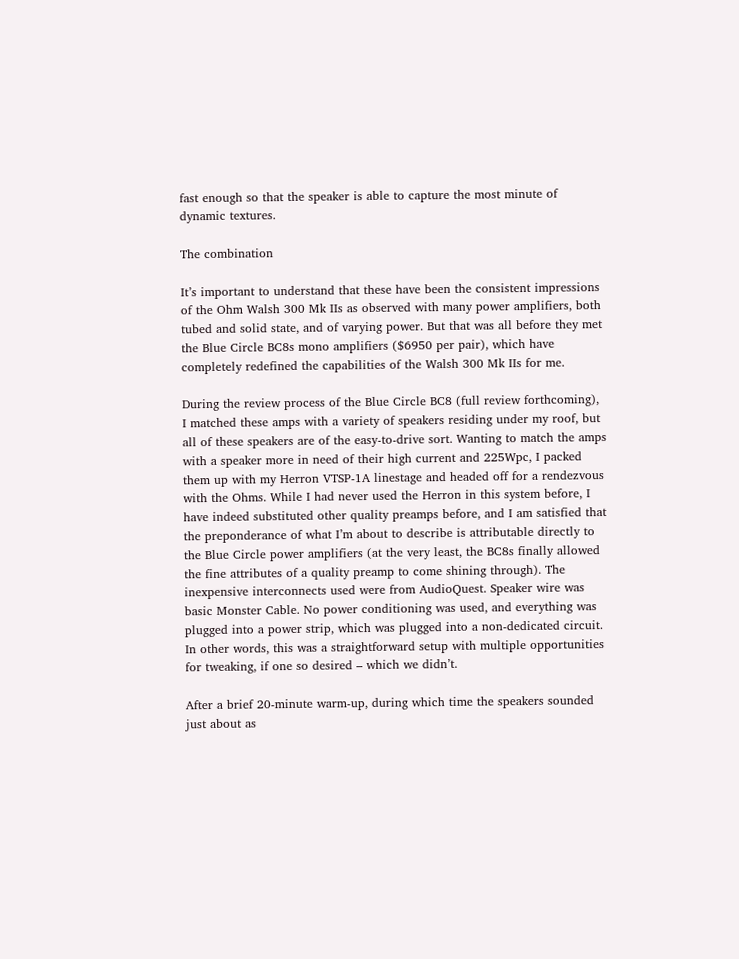fast enough so that the speaker is able to capture the most minute of dynamic textures.

The combination

It’s important to understand that these have been the consistent impressions of the Ohm Walsh 300 Mk IIs as observed with many power amplifiers, both tubed and solid state, and of varying power. But that was all before they met the Blue Circle BC8s mono amplifiers ($6950 per pair), which have completely redefined the capabilities of the Walsh 300 Mk IIs for me.

During the review process of the Blue Circle BC8 (full review forthcoming), I matched these amps with a variety of speakers residing under my roof, but all of these speakers are of the easy-to-drive sort. Wanting to match the amps with a speaker more in need of their high current and 225Wpc, I packed them up with my Herron VTSP-1A linestage and headed off for a rendezvous with the Ohms. While I had never used the Herron in this system before, I have indeed substituted other quality preamps before, and I am satisfied that the preponderance of what I’m about to describe is attributable directly to the Blue Circle power amplifiers (at the very least, the BC8s finally allowed the fine attributes of a quality preamp to come shining through). The inexpensive interconnects used were from AudioQuest. Speaker wire was basic Monster Cable. No power conditioning was used, and everything was plugged into a power strip, which was plugged into a non-dedicated circuit. In other words, this was a straightforward setup with multiple opportunities for tweaking, if one so desired – which we didn’t.

After a brief 20-minute warm-up, during which time the speakers sounded just about as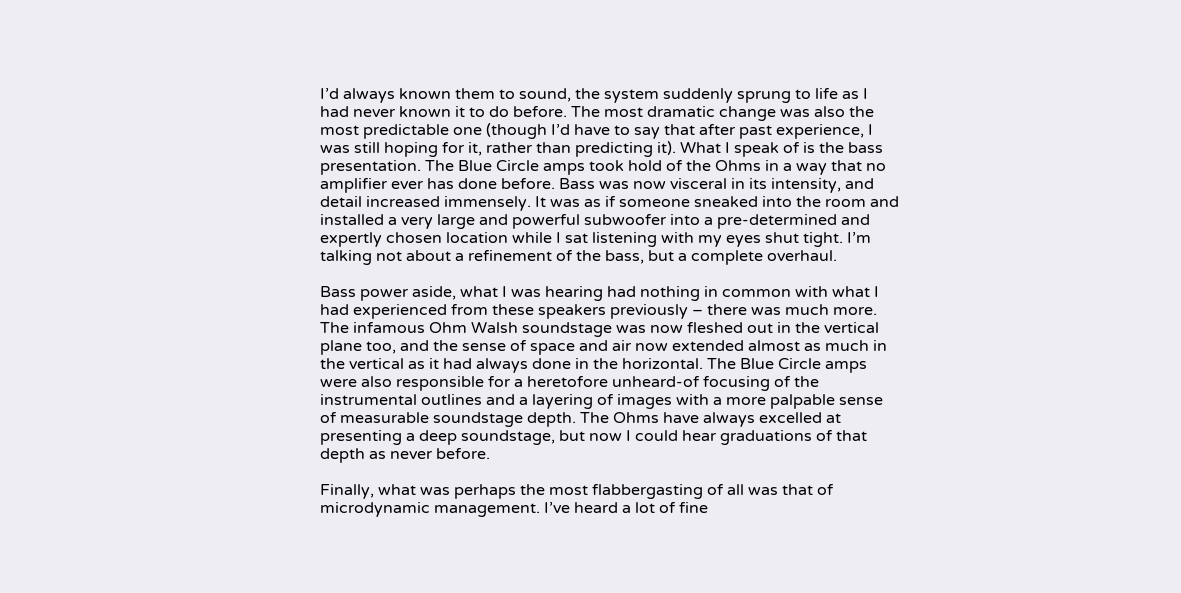I’d always known them to sound, the system suddenly sprung to life as I had never known it to do before. The most dramatic change was also the most predictable one (though I’d have to say that after past experience, I was still hoping for it, rather than predicting it). What I speak of is the bass presentation. The Blue Circle amps took hold of the Ohms in a way that no amplifier ever has done before. Bass was now visceral in its intensity, and detail increased immensely. It was as if someone sneaked into the room and installed a very large and powerful subwoofer into a pre-determined and expertly chosen location while I sat listening with my eyes shut tight. I’m talking not about a refinement of the bass, but a complete overhaul.

Bass power aside, what I was hearing had nothing in common with what I had experienced from these speakers previously – there was much more. The infamous Ohm Walsh soundstage was now fleshed out in the vertical plane too, and the sense of space and air now extended almost as much in the vertical as it had always done in the horizontal. The Blue Circle amps were also responsible for a heretofore unheard-of focusing of the instrumental outlines and a layering of images with a more palpable sense of measurable soundstage depth. The Ohms have always excelled at presenting a deep soundstage, but now I could hear graduations of that depth as never before.

Finally, what was perhaps the most flabbergasting of all was that of microdynamic management. I’ve heard a lot of fine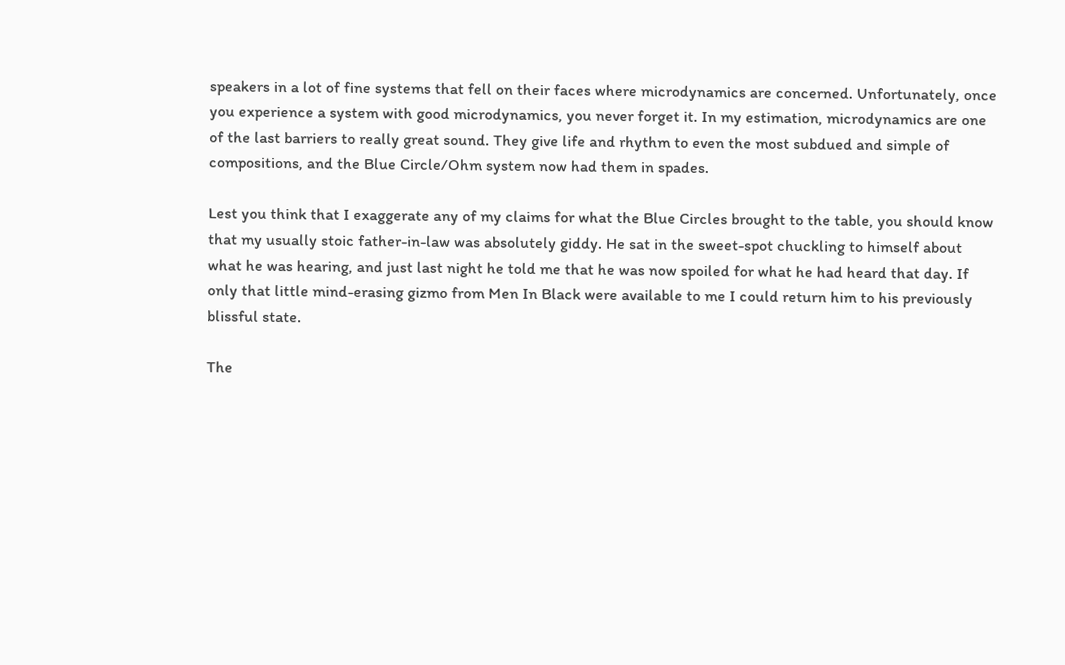speakers in a lot of fine systems that fell on their faces where microdynamics are concerned. Unfortunately, once you experience a system with good microdynamics, you never forget it. In my estimation, microdynamics are one of the last barriers to really great sound. They give life and rhythm to even the most subdued and simple of compositions, and the Blue Circle/Ohm system now had them in spades.

Lest you think that I exaggerate any of my claims for what the Blue Circles brought to the table, you should know that my usually stoic father-in-law was absolutely giddy. He sat in the sweet-spot chuckling to himself about what he was hearing, and just last night he told me that he was now spoiled for what he had heard that day. If only that little mind-erasing gizmo from Men In Black were available to me I could return him to his previously blissful state.

The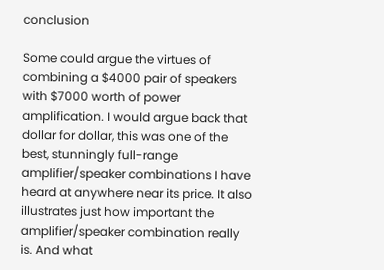conclusion

Some could argue the virtues of combining a $4000 pair of speakers with $7000 worth of power amplification. I would argue back that dollar for dollar, this was one of the best, stunningly full-range amplifier/speaker combinations I have heard at anywhere near its price. It also illustrates just how important the amplifier/speaker combination really is. And what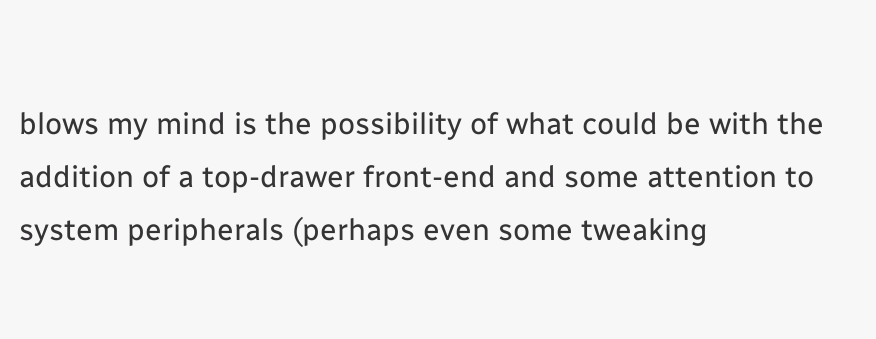blows my mind is the possibility of what could be with the addition of a top-drawer front-end and some attention to system peripherals (perhaps even some tweaking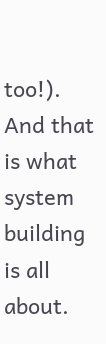too!). And that is what system building is all about.